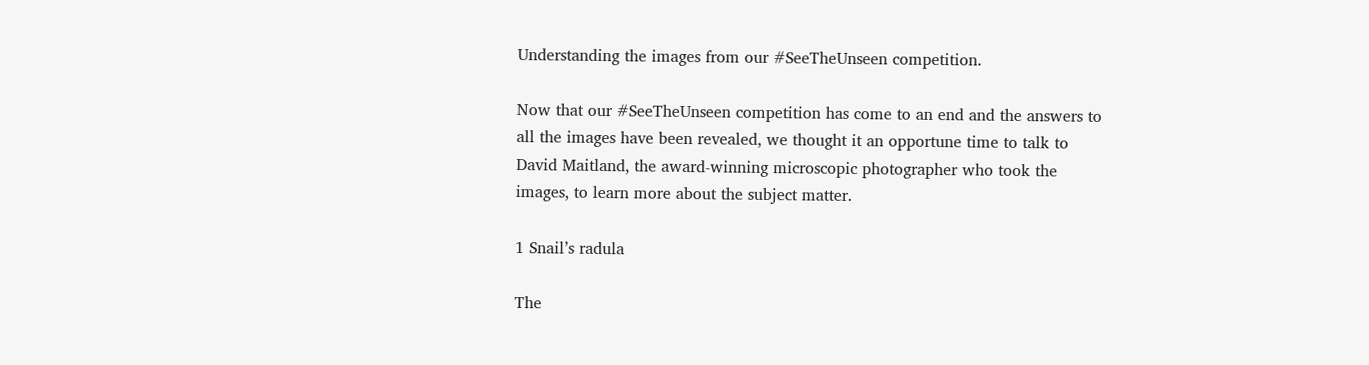Understanding the images from our #SeeTheUnseen competition.

Now that our #SeeTheUnseen competition has come to an end and the answers to all the images have been revealed, we thought it an opportune time to talk to David Maitland, the award-winning microscopic photographer who took the images, to learn more about the subject matter.

1 Snail’s radula

The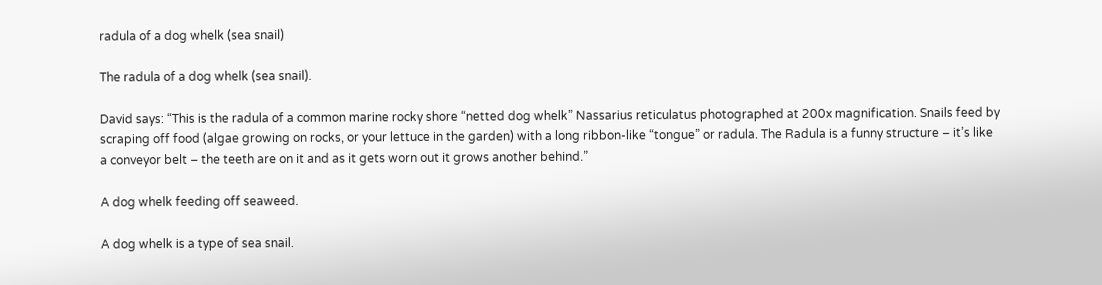radula of a dog whelk (sea snail)

The radula of a dog whelk (sea snail).

David says: “This is the radula of a common marine rocky shore “netted dog whelk” Nassarius reticulatus photographed at 200x magnification. Snails feed by scraping off food (algae growing on rocks, or your lettuce in the garden) with a long ribbon-like “tongue” or radula. The Radula is a funny structure – it’s like a conveyor belt – the teeth are on it and as it gets worn out it grows another behind.”

A dog whelk feeding off seaweed.

A dog whelk is a type of sea snail.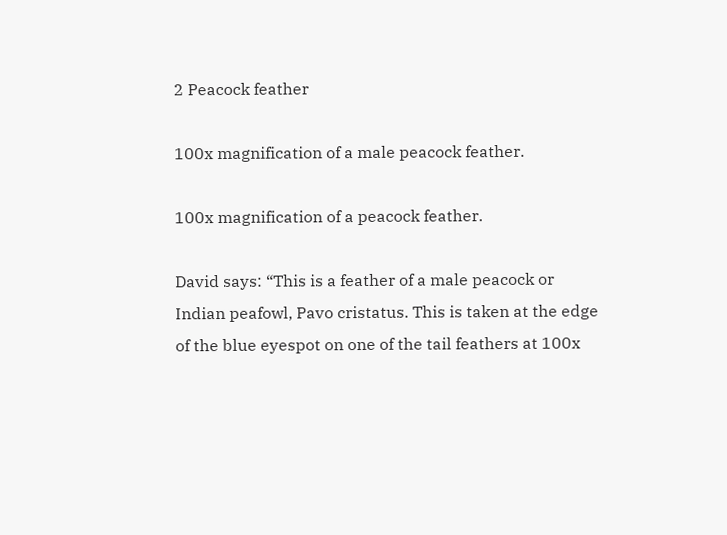2 Peacock feather

100x magnification of a male peacock feather.

100x magnification of a peacock feather.

David says: “This is a feather of a male peacock or Indian peafowl, Pavo cristatus. This is taken at the edge of the blue eyespot on one of the tail feathers at 100x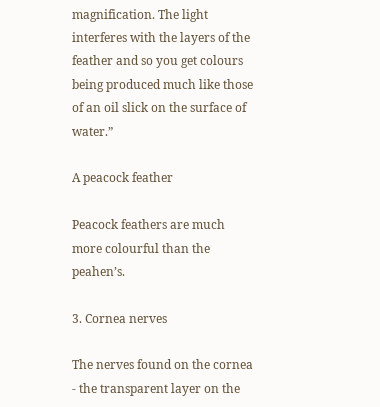magnification. The light interferes with the layers of the feather and so you get colours being produced much like those of an oil slick on the surface of water.”

A peacock feather

Peacock feathers are much more colourful than the peahen’s.

3. Cornea nerves

The nerves found on the cornea - the transparent layer on the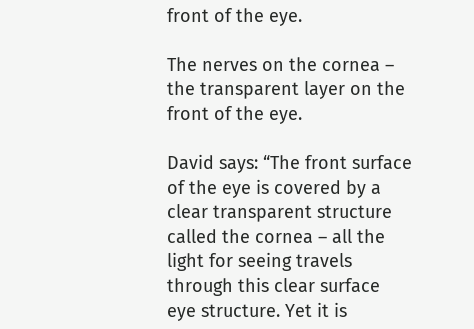front of the eye.

The nerves on the cornea – the transparent layer on the front of the eye.

David says: “The front surface of the eye is covered by a clear transparent structure called the cornea – all the light for seeing travels through this clear surface eye structure. Yet it is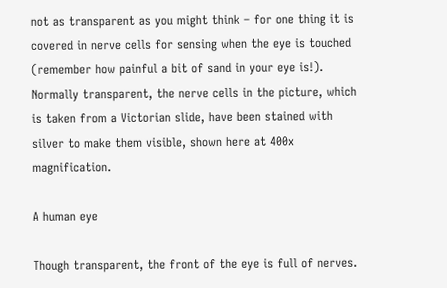not as transparent as you might think – for one thing it is covered in nerve cells for sensing when the eye is touched (remember how painful a bit of sand in your eye is!). Normally transparent, the nerve cells in the picture, which is taken from a Victorian slide, have been stained with silver to make them visible, shown here at 400x magnification.

A human eye

Though transparent, the front of the eye is full of nerves.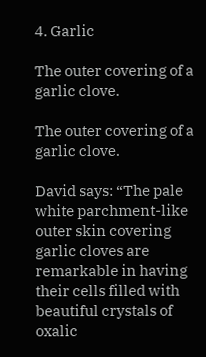4. Garlic

The outer covering of a garlic clove.

The outer covering of a garlic clove.

David says: “The pale white parchment-like outer skin covering garlic cloves are remarkable in having their cells filled with beautiful crystals of oxalic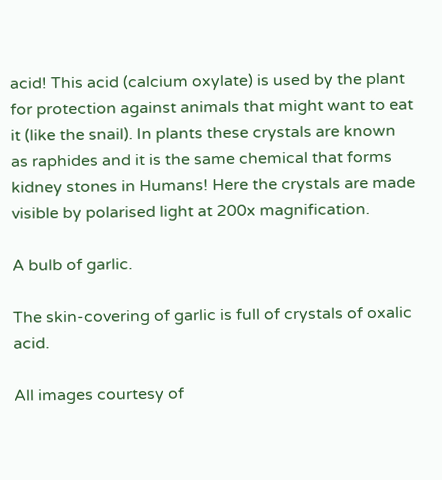acid! This acid (calcium oxylate) is used by the plant for protection against animals that might want to eat it (like the snail). In plants these crystals are known as raphides and it is the same chemical that forms kidney stones in Humans! Here the crystals are made visible by polarised light at 200x magnification.

A bulb of garlic.

The skin-covering of garlic is full of crystals of oxalic acid.

All images courtesy of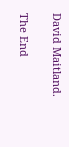David Maitland.

The End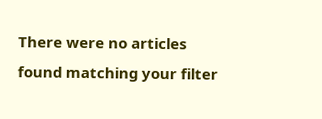There were no articles found matching your filter